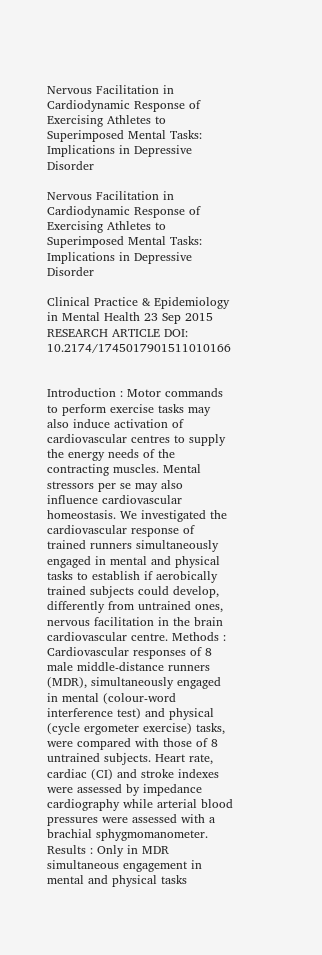Nervous Facilitation in Cardiodynamic Response of Exercising Athletes to Superimposed Mental Tasks: Implications in Depressive Disorder

Nervous Facilitation in Cardiodynamic Response of Exercising Athletes to Superimposed Mental Tasks: Implications in Depressive Disorder

Clinical Practice & Epidemiology in Mental Health 23 Sep 2015 RESEARCH ARTICLE DOI: 10.2174/1745017901511010166


Introduction : Motor commands to perform exercise tasks may also induce activation of cardiovascular centres to supply the energy needs of the contracting muscles. Mental stressors per se may also influence cardiovascular homeostasis. We investigated the cardiovascular response of trained runners simultaneously engaged in mental and physical tasks to establish if aerobically trained subjects could develop, differently from untrained ones, nervous facilitation in the brain cardiovascular centre. Methods : Cardiovascular responses of 8 male middle-distance runners (MDR), simultaneously engaged in mental (colour-word interference test) and physical (cycle ergometer exercise) tasks, were compared with those of 8 untrained subjects. Heart rate, cardiac (CI) and stroke indexes were assessed by impedance cardiography while arterial blood pressures were assessed with a brachial sphygmomanometer. Results : Only in MDR simultaneous engagement in mental and physical tasks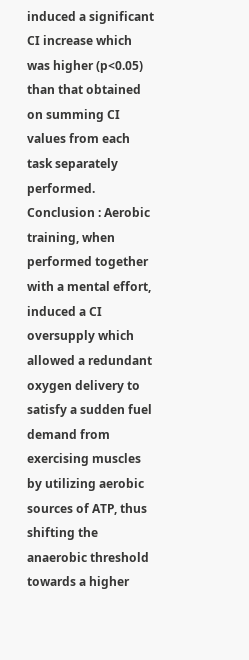induced a significant CI increase which was higher (p<0.05) than that obtained on summing CI values from each task separately performed. Conclusion : Aerobic training, when performed together with a mental effort, induced a CI oversupply which allowed a redundant oxygen delivery to satisfy a sudden fuel demand from exercising muscles by utilizing aerobic sources of ATP, thus shifting the anaerobic threshold towards a higher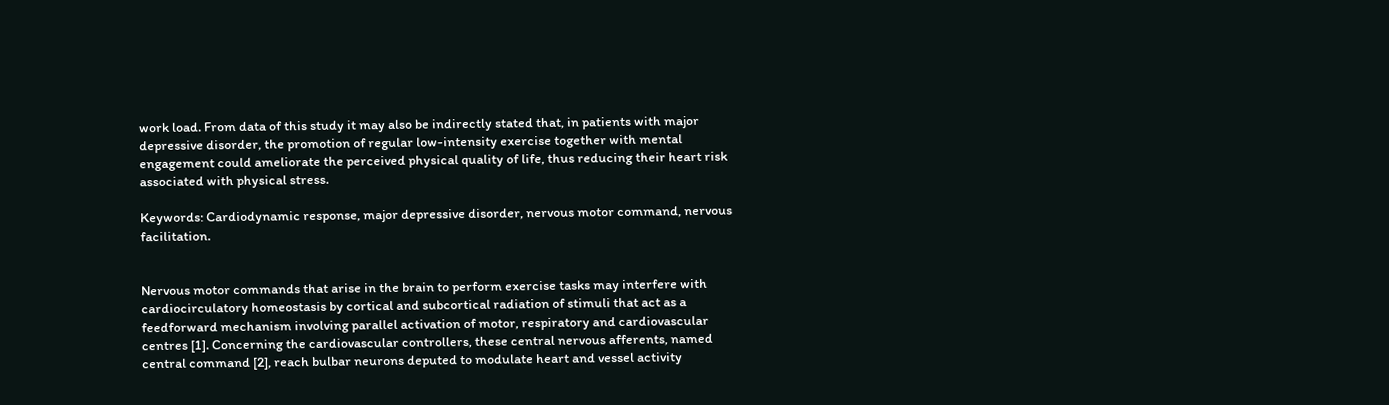work load. From data of this study it may also be indirectly stated that, in patients with major depressive disorder, the promotion of regular low-intensity exercise together with mental engagement could ameliorate the perceived physical quality of life, thus reducing their heart risk associated with physical stress.

Keywords: Cardiodynamic response, major depressive disorder, nervous motor command, nervous facilitation.


Nervous motor commands that arise in the brain to perform exercise tasks may interfere with cardiocirculatory homeostasis by cortical and subcortical radiation of stimuli that act as a feedforward mechanism involving parallel activation of motor, respiratory and cardiovascular centres [1]. Concerning the cardiovascular controllers, these central nervous afferents, named central command [2], reach bulbar neurons deputed to modulate heart and vessel activity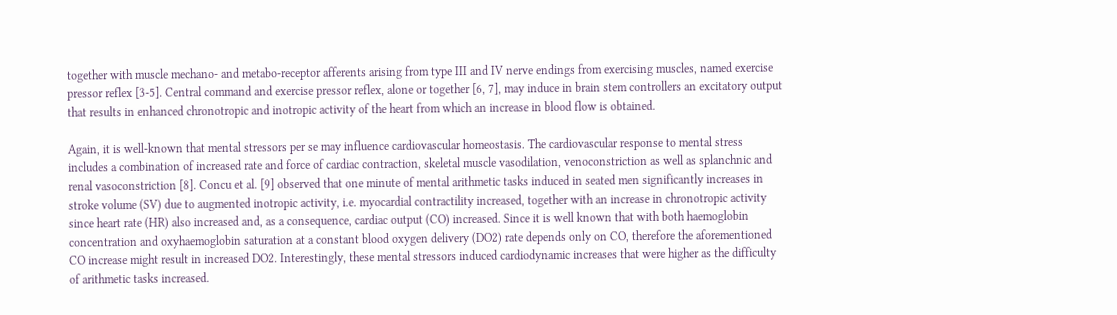together with muscle mechano- and metabo-receptor afferents arising from type III and IV nerve endings from exercising muscles, named exercise pressor reflex [3-5]. Central command and exercise pressor reflex, alone or together [6, 7], may induce in brain stem controllers an excitatory output that results in enhanced chronotropic and inotropic activity of the heart from which an increase in blood flow is obtained.

Again, it is well-known that mental stressors per se may influence cardiovascular homeostasis. The cardiovascular response to mental stress includes a combination of increased rate and force of cardiac contraction, skeletal muscle vasodilation, venoconstriction as well as splanchnic and renal vasoconstriction [8]. Concu et al. [9] observed that one minute of mental arithmetic tasks induced in seated men significantly increases in stroke volume (SV) due to augmented inotropic activity, i.e. myocardial contractility increased, together with an increase in chronotropic activity since heart rate (HR) also increased and, as a consequence, cardiac output (CO) increased. Since it is well known that with both haemoglobin concentration and oxyhaemoglobin saturation at a constant blood oxygen delivery (DO2) rate depends only on CO, therefore the aforementioned CO increase might result in increased DO2. Interestingly, these mental stressors induced cardiodynamic increases that were higher as the difficulty of arithmetic tasks increased.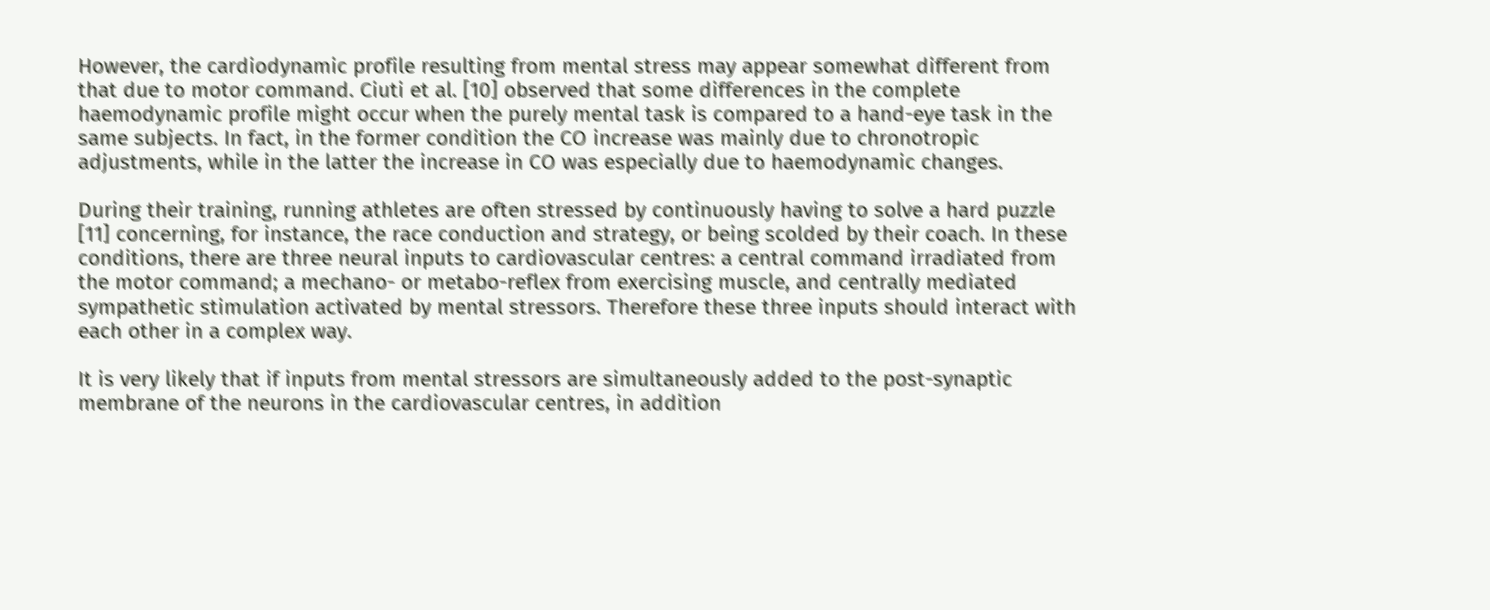However, the cardiodynamic profile resulting from mental stress may appear somewhat different from that due to motor command. Ciuti et al. [10] observed that some differences in the complete haemodynamic profile might occur when the purely mental task is compared to a hand-eye task in the same subjects. In fact, in the former condition the CO increase was mainly due to chronotropic adjustments, while in the latter the increase in CO was especially due to haemodynamic changes.

During their training, running athletes are often stressed by continuously having to solve a hard puzzle [11] concerning, for instance, the race conduction and strategy, or being scolded by their coach. In these conditions, there are three neural inputs to cardiovascular centres: a central command irradiated from the motor command; a mechano- or metabo-reflex from exercising muscle, and centrally mediated sympathetic stimulation activated by mental stressors. Therefore these three inputs should interact with each other in a complex way.

It is very likely that if inputs from mental stressors are simultaneously added to the post-synaptic membrane of the neurons in the cardiovascular centres, in addition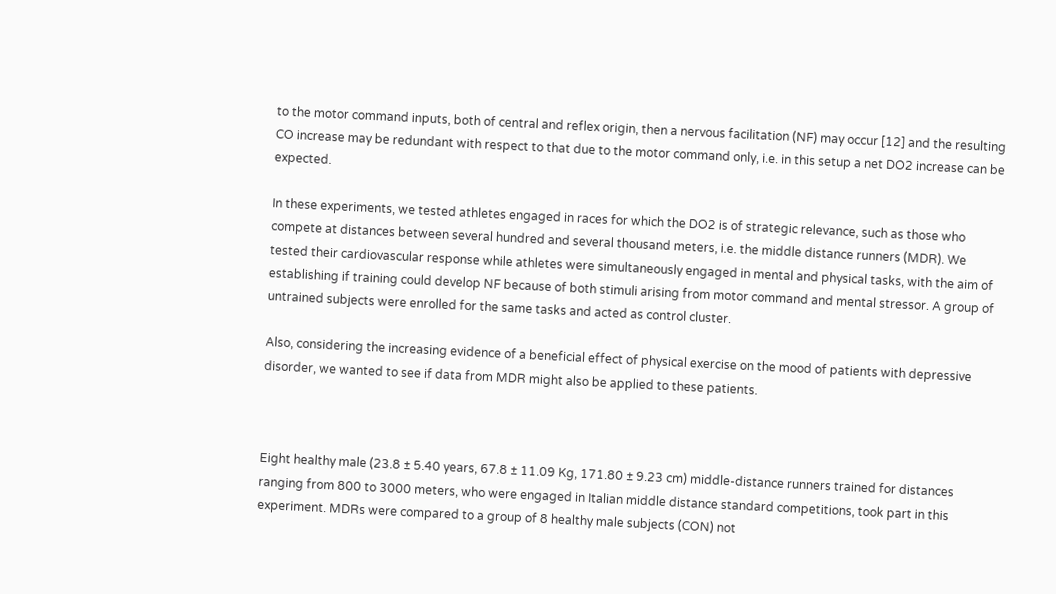to the motor command inputs, both of central and reflex origin, then a nervous facilitation (NF) may occur [12] and the resulting CO increase may be redundant with respect to that due to the motor command only, i.e. in this setup a net DO2 increase can be expected.

In these experiments, we tested athletes engaged in races for which the DO2 is of strategic relevance, such as those who compete at distances between several hundred and several thousand meters, i.e. the middle distance runners (MDR). We tested their cardiovascular response while athletes were simultaneously engaged in mental and physical tasks, with the aim of establishing if training could develop NF because of both stimuli arising from motor command and mental stressor. A group of untrained subjects were enrolled for the same tasks and acted as control cluster.

Also, considering the increasing evidence of a beneficial effect of physical exercise on the mood of patients with depressive disorder, we wanted to see if data from MDR might also be applied to these patients.



Eight healthy male (23.8 ± 5.40 years, 67.8 ± 11.09 Kg, 171.80 ± 9.23 cm) middle-distance runners trained for distances ranging from 800 to 3000 meters, who were engaged in Italian middle distance standard competitions, took part in this experiment. MDRs were compared to a group of 8 healthy male subjects (CON) not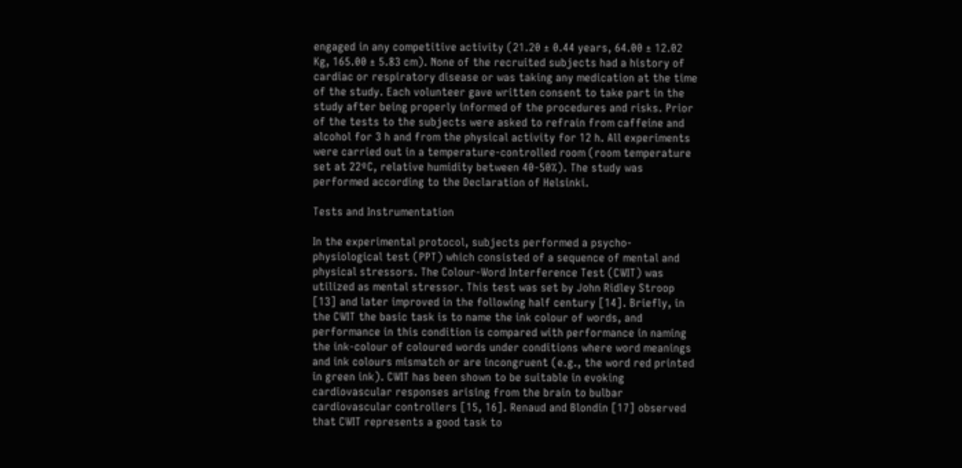engaged in any competitive activity (21.20 ± 0.44 years, 64.00 ± 12.02 Kg, 165.00 ± 5.83 cm). None of the recruited subjects had a history of cardiac or respiratory disease or was taking any medication at the time of the study. Each volunteer gave written consent to take part in the study after being properly informed of the procedures and risks. Prior of the tests to the subjects were asked to refrain from caffeine and alcohol for 3 h and from the physical activity for 12 h. All experiments were carried out in a temperature-controlled room (room temperature set at 22ºC, relative humidity between 40-50%). The study was performed according to the Declaration of Helsinki.

Tests and Instrumentation

In the experimental protocol, subjects performed a psycho-physiological test (PPT) which consisted of a sequence of mental and physical stressors. The Colour-Word Interference Test (CWIT) was utilized as mental stressor. This test was set by John Ridley Stroop [13] and later improved in the following half century [14]. Briefly, in the CWIT the basic task is to name the ink colour of words, and performance in this condition is compared with performance in naming the ink-colour of coloured words under conditions where word meanings and ink colours mismatch or are incongruent (e.g., the word red printed in green ink). CWIT has been shown to be suitable in evoking cardiovascular responses arising from the brain to bulbar cardiovascular controllers [15, 16]. Renaud and Blondin [17] observed that CWIT represents a good task to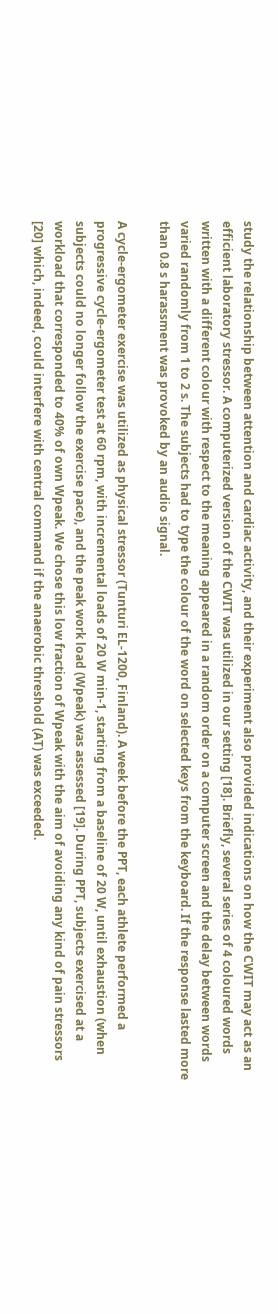study the relationship between attention and cardiac activity, and their experiment also provided indications on how the CWIT may act as an efficient laboratory stressor. A computerized version of the CWIT was utilized in our setting [18]. Briefly, several series of 4 coloured words written with a different colour with respect to the meaning appeared in a random order on a computer screen and the delay between words varied randomly from 1 to 2 s. The subjects had to type the colour of the word on selected keys from the keyboard. If the response lasted more than 0.8 s harassment was provoked by an audio signal.

A cycle-ergometer exercise was utilized as physical stressor (Tunturi EL-1200, Finland). A week before the PPT, each athlete performed a progressive cycle-ergometer test at 60 rpm, with incremental loads of 20 W min-1, starting from a baseline of 20 W, until exhaustion (when subjects could no longer follow the exercise pace), and the peak work load (Wpeak) was assessed [19]. During PPT, subjects exercised at a workload that corresponded to 40% of own Wpeak. We chose this low fraction of Wpeak with the aim of avoiding any kind of pain stressors [20] which, indeed, could interfere with central command if the anaerobic threshold (AT) was exceeded.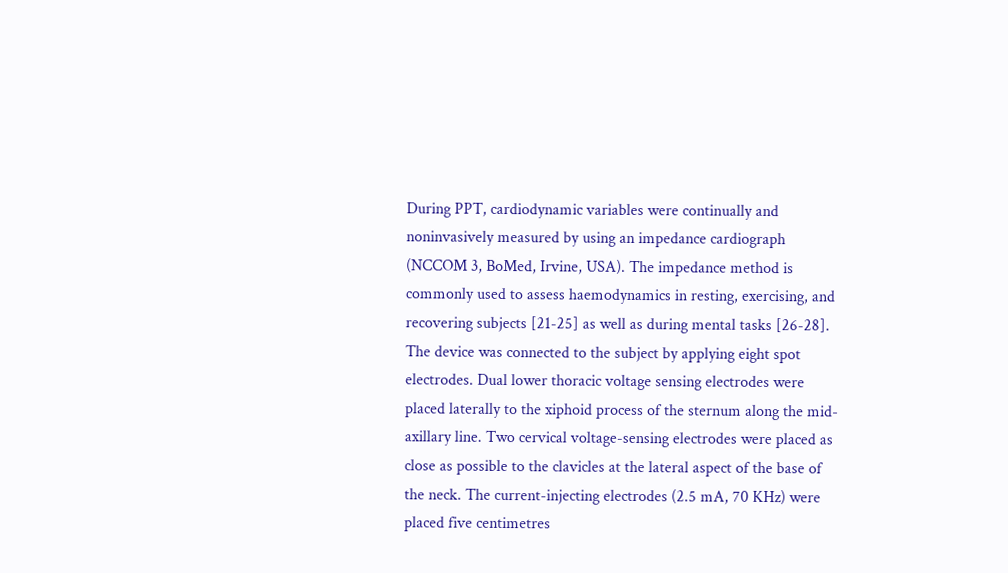During PPT, cardiodynamic variables were continually and noninvasively measured by using an impedance cardiograph (NCCOM 3, BoMed, Irvine, USA). The impedance method is commonly used to assess haemodynamics in resting, exercising, and recovering subjects [21-25] as well as during mental tasks [26-28]. The device was connected to the subject by applying eight spot electrodes. Dual lower thoracic voltage sensing electrodes were placed laterally to the xiphoid process of the sternum along the mid-axillary line. Two cervical voltage-sensing electrodes were placed as close as possible to the clavicles at the lateral aspect of the base of the neck. The current-injecting electrodes (2.5 mA, 70 KHz) were placed five centimetres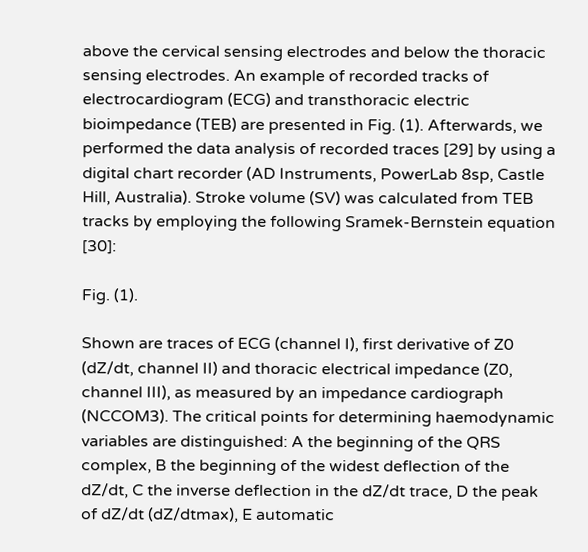above the cervical sensing electrodes and below the thoracic sensing electrodes. An example of recorded tracks of electrocardiogram (ECG) and transthoracic electric bioimpedance (TEB) are presented in Fig. (1). Afterwards, we performed the data analysis of recorded traces [29] by using a digital chart recorder (AD Instruments, PowerLab 8sp, Castle Hill, Australia). Stroke volume (SV) was calculated from TEB tracks by employing the following Sramek-Bernstein equation [30]:

Fig. (1).

Shown are traces of ECG (channel I), first derivative of Z0 (dZ/dt, channel II) and thoracic electrical impedance (Z0, channel III), as measured by an impedance cardiograph (NCCOM3). The critical points for determining haemodynamic variables are distinguished: A the beginning of the QRS complex, B the beginning of the widest deflection of the dZ/dt, C the inverse deflection in the dZ/dt trace, D the peak of dZ/dt (dZ/dtmax), E automatic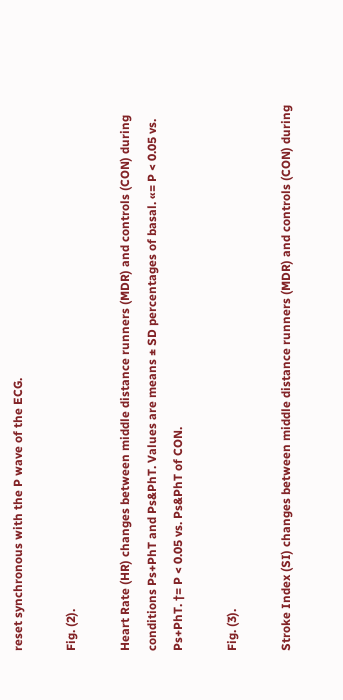reset synchronous with the P wave of the ECG.

Fig. (2).

Heart Rate (HR) changes between middle distance runners (MDR) and controls (CON) during conditions Ps+PhT and Ps&PhT. Values are means ± SD percentages of basal. «= P < 0.05 vs. Ps+PhT. †= P < 0.05 vs. Ps&PhT of CON.

Fig. (3).

Stroke Index (SI) changes between middle distance runners (MDR) and controls (CON) during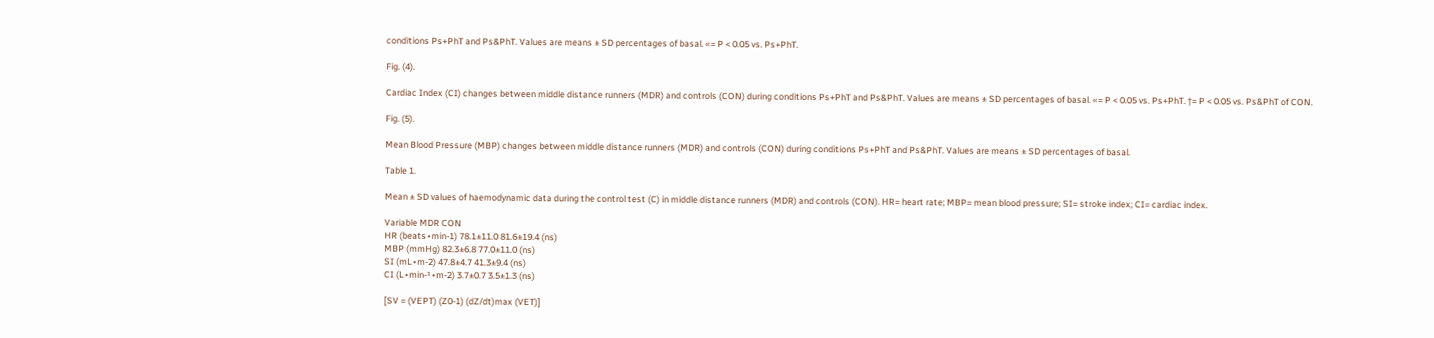conditions Ps+PhT and Ps&PhT. Values are means ± SD percentages of basal. «= P < 0.05 vs. Ps+PhT.

Fig. (4).

Cardiac Index (CI) changes between middle distance runners (MDR) and controls (CON) during conditions Ps+PhT and Ps&PhT. Values are means ± SD percentages of basal. «= P < 0.05 vs. Ps+PhT. †= P < 0.05 vs. Ps&PhT of CON.

Fig. (5).

Mean Blood Pressure (MBP) changes between middle distance runners (MDR) and controls (CON) during conditions Ps+PhT and Ps&PhT. Values are means ± SD percentages of basal.

Table 1.

Mean ± SD values of haemodynamic data during the control test (C) in middle distance runners (MDR) and controls (CON). HR= heart rate; MBP= mean blood pressure; SI= stroke index; CI= cardiac index.

Variable MDR CON
HR (beats∙min-1) 78.1±11.0 81.6±19.4 (ns)
MBP (mmHg) 82.3±6.8 77.0±11.0 (ns)
SI (mL∙m-2) 47.8±4.7 41.3±9.4 (ns)
CI (L∙min-¹∙m-2) 3.7±0.7 3.5±1.3 (ns)

[SV = (VEPT) (Z0-1) (dZ/dt)max (VET)]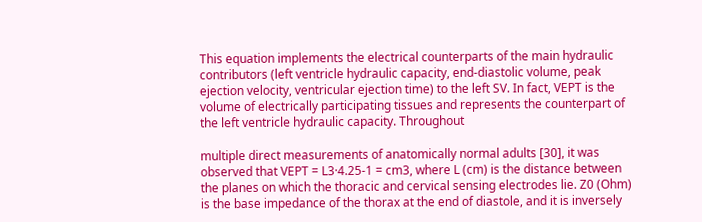This equation implements the electrical counterparts of the main hydraulic contributors (left ventricle hydraulic capacity, end-diastolic volume, peak ejection velocity, ventricular ejection time) to the left SV. In fact, VEPT is the volume of electrically participating tissues and represents the counterpart of the left ventricle hydraulic capacity. Throughout

multiple direct measurements of anatomically normal adults [30], it was observed that VEPT = L3·4.25-1 = cm3, where L (cm) is the distance between the planes on which the thoracic and cervical sensing electrodes lie. Z0 (Ohm) is the base impedance of the thorax at the end of diastole, and it is inversely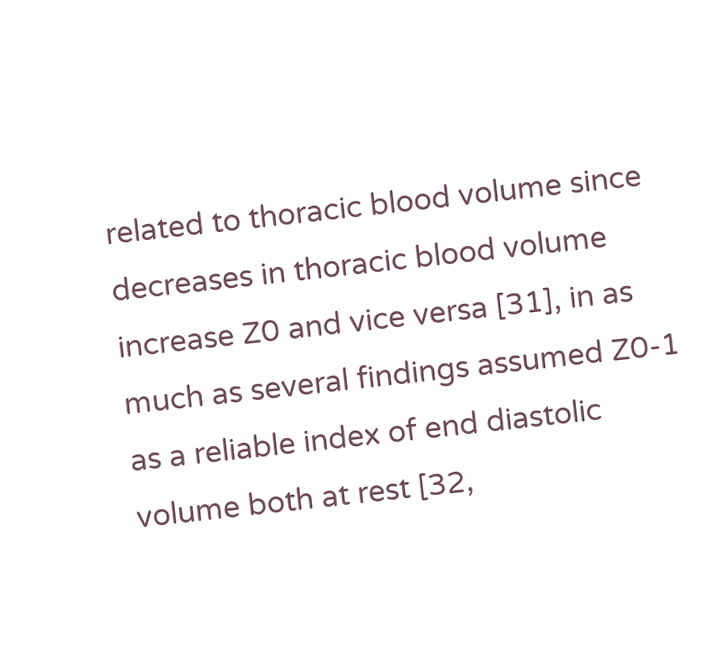related to thoracic blood volume since decreases in thoracic blood volume increase Z0 and vice versa [31], in as much as several findings assumed Z0-1 as a reliable index of end diastolic volume both at rest [32,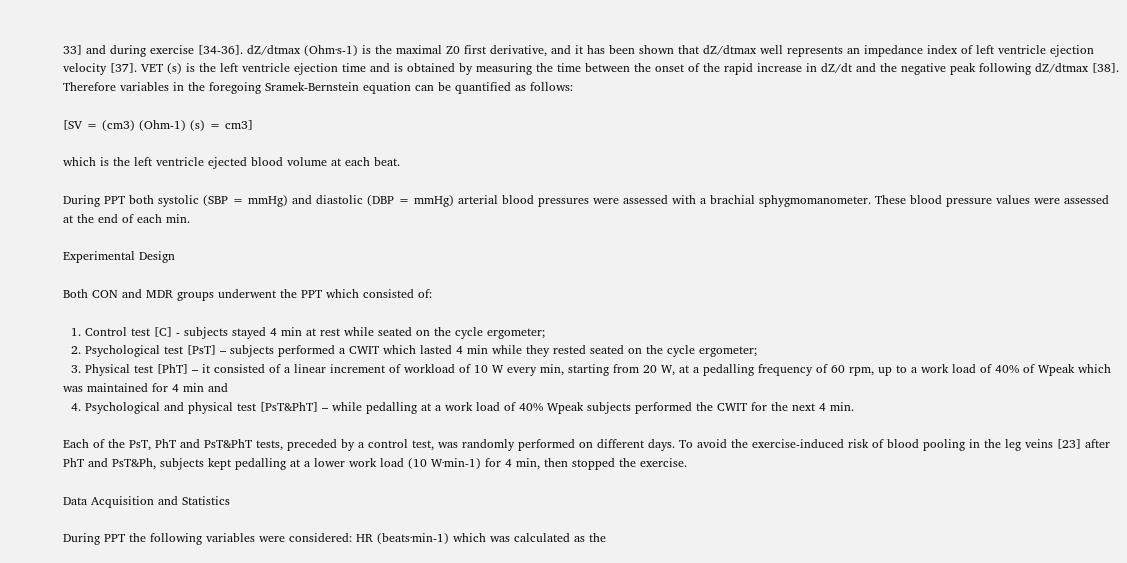33] and during exercise [34-36]. dZ/dtmax (Ohm·s-1) is the maximal Z0 first derivative, and it has been shown that dZ/dtmax well represents an impedance index of left ventricle ejection velocity [37]. VET (s) is the left ventricle ejection time and is obtained by measuring the time between the onset of the rapid increase in dZ/dt and the negative peak following dZ/dtmax [38]. Therefore variables in the foregoing Sramek-Bernstein equation can be quantified as follows:

[SV = (cm3) (Ohm-1) (s) = cm3]

which is the left ventricle ejected blood volume at each beat.

During PPT both systolic (SBP = mmHg) and diastolic (DBP = mmHg) arterial blood pressures were assessed with a brachial sphygmomanometer. These blood pressure values were assessed at the end of each min.

Experimental Design

Both CON and MDR groups underwent the PPT which consisted of:

  1. Control test [C] - subjects stayed 4 min at rest while seated on the cycle ergometer;
  2. Psychological test [PsT] – subjects performed a CWIT which lasted 4 min while they rested seated on the cycle ergometer;
  3. Physical test [PhT] – it consisted of a linear increment of workload of 10 W every min, starting from 20 W, at a pedalling frequency of 60 rpm, up to a work load of 40% of Wpeak which was maintained for 4 min and
  4. Psychological and physical test [PsT&PhT] – while pedalling at a work load of 40% Wpeak subjects performed the CWIT for the next 4 min.

Each of the PsT, PhT and PsT&PhT tests, preceded by a control test, was randomly performed on different days. To avoid the exercise-induced risk of blood pooling in the leg veins [23] after PhT and PsT&Ph, subjects kept pedalling at a lower work load (10 W·min-1) for 4 min, then stopped the exercise.

Data Acquisition and Statistics

During PPT the following variables were considered: HR (beats·min-1) which was calculated as the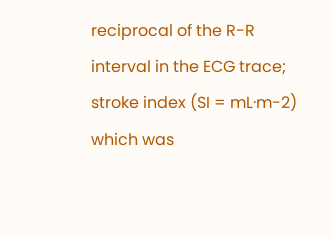reciprocal of the R-R interval in the ECG trace; stroke index (SI = mL·m-2) which was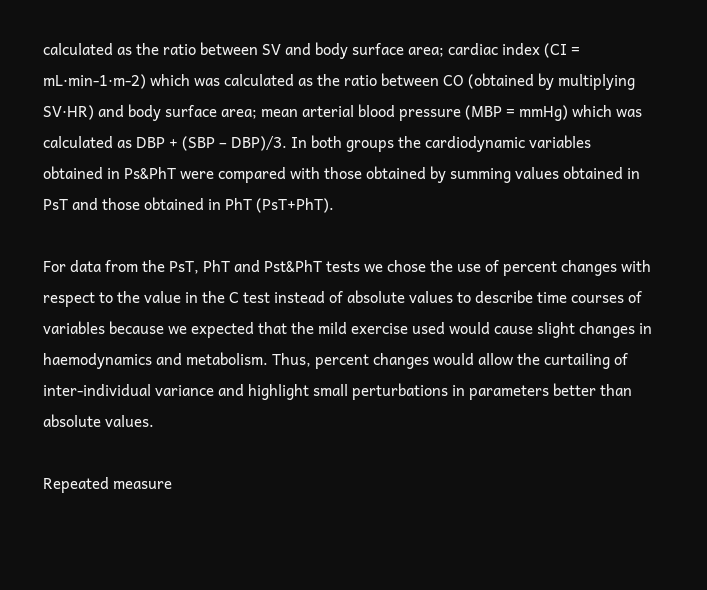calculated as the ratio between SV and body surface area; cardiac index (CI = mL·min-1·m-2) which was calculated as the ratio between CO (obtained by multiplying SV·HR) and body surface area; mean arterial blood pressure (MBP = mmHg) which was calculated as DBP + (SBP – DBP)/3. In both groups the cardiodynamic variables obtained in Ps&PhT were compared with those obtained by summing values obtained in PsT and those obtained in PhT (PsT+PhT).

For data from the PsT, PhT and Pst&PhT tests we chose the use of percent changes with respect to the value in the C test instead of absolute values to describe time courses of variables because we expected that the mild exercise used would cause slight changes in haemodynamics and metabolism. Thus, percent changes would allow the curtailing of inter-individual variance and highlight small perturbations in parameters better than absolute values.

Repeated measure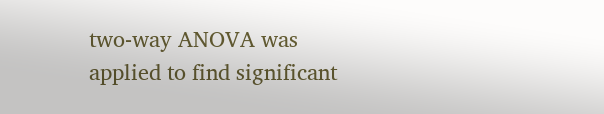two-way ANOVA was applied to find significant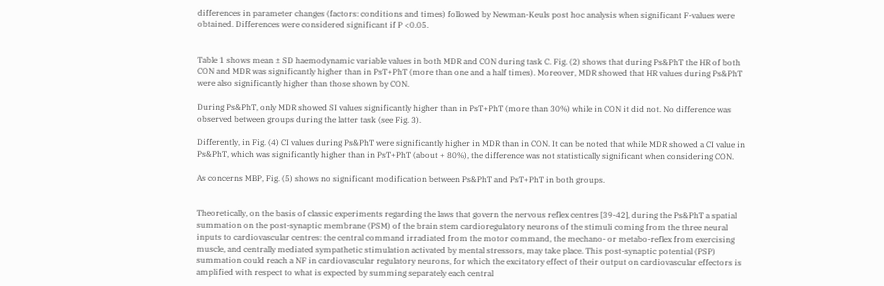differences in parameter changes (factors: conditions and times) followed by Newman-Keuls post hoc analysis when significant F-values were obtained. Differences were considered significant if P <0.05.


Table 1 shows mean ± SD haemodynamic variable values in both MDR and CON during task C. Fig. (2) shows that during Ps&PhT the HR of both CON and MDR was significantly higher than in PsT+PhT (more than one and a half times). Moreover, MDR showed that HR values during Ps&PhT were also significantly higher than those shown by CON.

During Ps&PhT, only MDR showed SI values significantly higher than in PsT+PhT (more than 30%) while in CON it did not. No difference was observed between groups during the latter task (see Fig. 3).

Differently, in Fig. (4) CI values during Ps&PhT were significantly higher in MDR than in CON. It can be noted that while MDR showed a CI value in Ps&PhT, which was significantly higher than in PsT+PhT (about + 80%), the difference was not statistically significant when considering CON.

As concerns MBP, Fig. (5) shows no significant modification between Ps&PhT and PsT+PhT in both groups.


Theoretically, on the basis of classic experiments regarding the laws that govern the nervous reflex centres [39-42], during the Ps&PhT a spatial summation on the post-synaptic membrane (PSM) of the brain stem cardioregulatory neurons of the stimuli coming from the three neural inputs to cardiovascular centres: the central command irradiated from the motor command, the mechano- or metabo-reflex from exercising muscle, and centrally mediated sympathetic stimulation activated by mental stressors, may take place. This post-synaptic potential (PSP) summation could reach a NF in cardiovascular regulatory neurons, for which the excitatory effect of their output on cardiovascular effectors is amplified with respect to what is expected by summing separately each central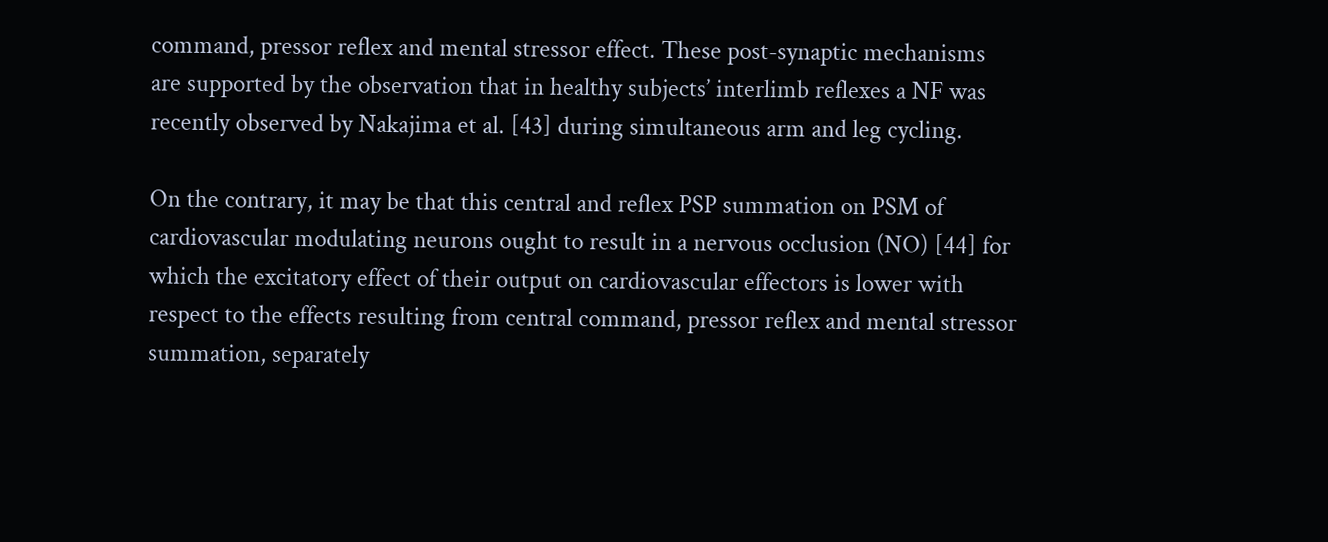command, pressor reflex and mental stressor effect. These post-synaptic mechanisms are supported by the observation that in healthy subjects’ interlimb reflexes a NF was recently observed by Nakajima et al. [43] during simultaneous arm and leg cycling.

On the contrary, it may be that this central and reflex PSP summation on PSM of cardiovascular modulating neurons ought to result in a nervous occlusion (NO) [44] for which the excitatory effect of their output on cardiovascular effectors is lower with respect to the effects resulting from central command, pressor reflex and mental stressor summation, separately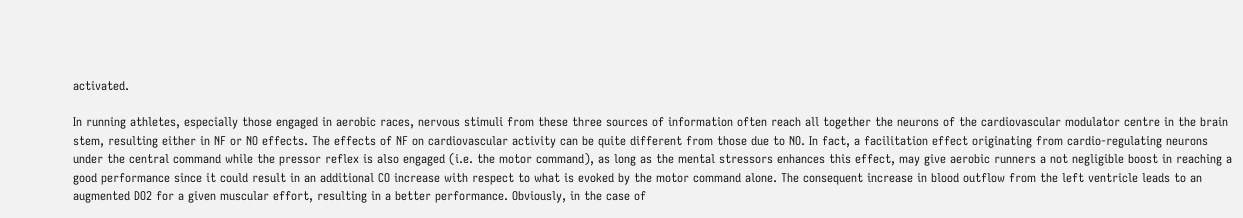activated.

In running athletes, especially those engaged in aerobic races, nervous stimuli from these three sources of information often reach all together the neurons of the cardiovascular modulator centre in the brain stem, resulting either in NF or NO effects. The effects of NF on cardiovascular activity can be quite different from those due to NO. In fact, a facilitation effect originating from cardio-regulating neurons under the central command while the pressor reflex is also engaged (i.e. the motor command), as long as the mental stressors enhances this effect, may give aerobic runners a not negligible boost in reaching a good performance since it could result in an additional CO increase with respect to what is evoked by the motor command alone. The consequent increase in blood outflow from the left ventricle leads to an augmented DO2 for a given muscular effort, resulting in a better performance. Obviously, in the case of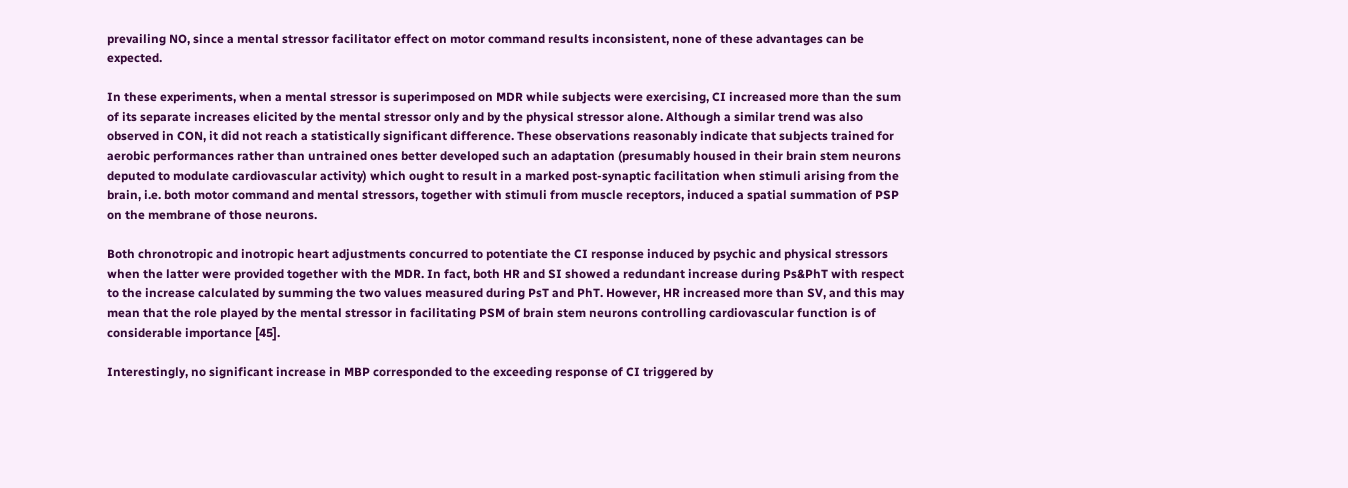prevailing NO, since a mental stressor facilitator effect on motor command results inconsistent, none of these advantages can be expected.

In these experiments, when a mental stressor is superimposed on MDR while subjects were exercising, CI increased more than the sum of its separate increases elicited by the mental stressor only and by the physical stressor alone. Although a similar trend was also observed in CON, it did not reach a statistically significant difference. These observations reasonably indicate that subjects trained for aerobic performances rather than untrained ones better developed such an adaptation (presumably housed in their brain stem neurons deputed to modulate cardiovascular activity) which ought to result in a marked post-synaptic facilitation when stimuli arising from the brain, i.e. both motor command and mental stressors, together with stimuli from muscle receptors, induced a spatial summation of PSP on the membrane of those neurons.

Both chronotropic and inotropic heart adjustments concurred to potentiate the CI response induced by psychic and physical stressors when the latter were provided together with the MDR. In fact, both HR and SI showed a redundant increase during Ps&PhT with respect to the increase calculated by summing the two values measured during PsT and PhT. However, HR increased more than SV, and this may mean that the role played by the mental stressor in facilitating PSM of brain stem neurons controlling cardiovascular function is of considerable importance [45].

Interestingly, no significant increase in MBP corresponded to the exceeding response of CI triggered by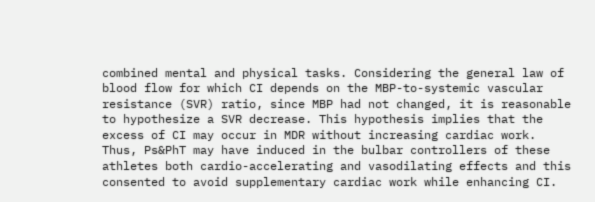combined mental and physical tasks. Considering the general law of blood flow for which CI depends on the MBP-to-systemic vascular resistance (SVR) ratio, since MBP had not changed, it is reasonable to hypothesize a SVR decrease. This hypothesis implies that the excess of CI may occur in MDR without increasing cardiac work. Thus, Ps&PhT may have induced in the bulbar controllers of these athletes both cardio-accelerating and vasodilating effects and this consented to avoid supplementary cardiac work while enhancing CI.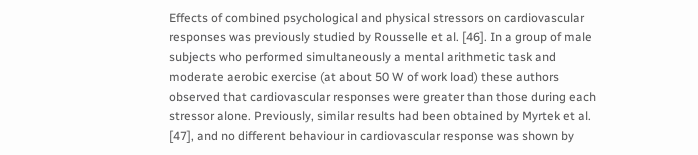Effects of combined psychological and physical stressors on cardiovascular responses was previously studied by Rousselle et al. [46]. In a group of male subjects who performed simultaneously a mental arithmetic task and moderate aerobic exercise (at about 50 W of work load) these authors observed that cardiovascular responses were greater than those during each stressor alone. Previously, similar results had been obtained by Myrtek et al. [47], and no different behaviour in cardiovascular response was shown by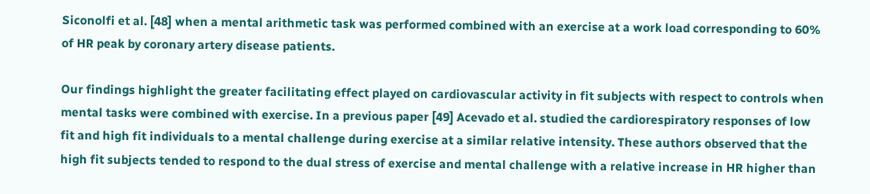Siconolfi et al. [48] when a mental arithmetic task was performed combined with an exercise at a work load corresponding to 60% of HR peak by coronary artery disease patients.

Our findings highlight the greater facilitating effect played on cardiovascular activity in fit subjects with respect to controls when mental tasks were combined with exercise. In a previous paper [49] Acevado et al. studied the cardiorespiratory responses of low fit and high fit individuals to a mental challenge during exercise at a similar relative intensity. These authors observed that the high fit subjects tended to respond to the dual stress of exercise and mental challenge with a relative increase in HR higher than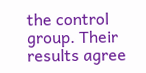the control group. Their results agree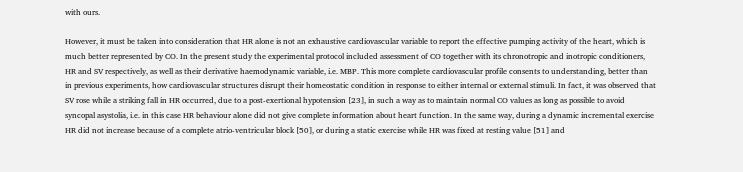with ours.

However, it must be taken into consideration that HR alone is not an exhaustive cardiovascular variable to report the effective pumping activity of the heart, which is much better represented by CO. In the present study the experimental protocol included assessment of CO together with its chronotropic and inotropic conditioners, HR and SV respectively, as well as their derivative haemodynamic variable, i.e. MBP. This more complete cardiovascular profile consents to understanding, better than in previous experiments, how cardiovascular structures disrupt their homeostatic condition in response to either internal or external stimuli. In fact, it was observed that SV rose while a striking fall in HR occurred, due to a post-exertional hypotension [23], in such a way as to maintain normal CO values as long as possible to avoid syncopal asystolia, i.e. in this case HR behaviour alone did not give complete information about heart function. In the same way, during a dynamic incremental exercise HR did not increase because of a complete atrio-ventricular block [50], or during a static exercise while HR was fixed at resting value [51] and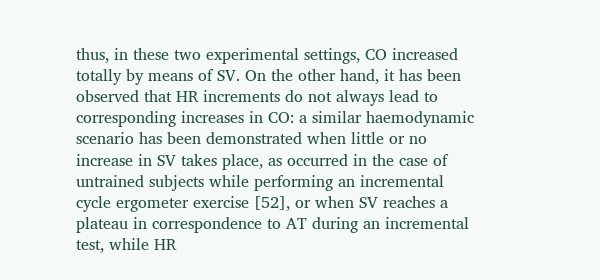thus, in these two experimental settings, CO increased totally by means of SV. On the other hand, it has been observed that HR increments do not always lead to corresponding increases in CO: a similar haemodynamic scenario has been demonstrated when little or no increase in SV takes place, as occurred in the case of untrained subjects while performing an incremental cycle ergometer exercise [52], or when SV reaches a plateau in correspondence to AT during an incremental test, while HR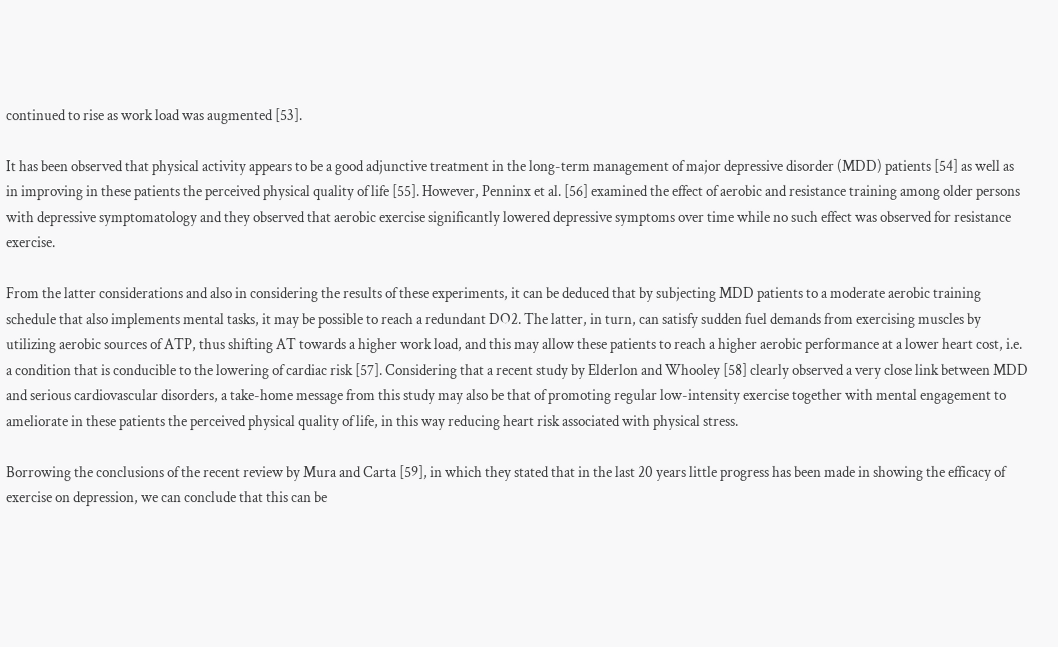continued to rise as work load was augmented [53].

It has been observed that physical activity appears to be a good adjunctive treatment in the long-term management of major depressive disorder (MDD) patients [54] as well as in improving in these patients the perceived physical quality of life [55]. However, Penninx et al. [56] examined the effect of aerobic and resistance training among older persons with depressive symptomatology and they observed that aerobic exercise significantly lowered depressive symptoms over time while no such effect was observed for resistance exercise.

From the latter considerations and also in considering the results of these experiments, it can be deduced that by subjecting MDD patients to a moderate aerobic training schedule that also implements mental tasks, it may be possible to reach a redundant DO2. The latter, in turn, can satisfy sudden fuel demands from exercising muscles by utilizing aerobic sources of ATP, thus shifting AT towards a higher work load, and this may allow these patients to reach a higher aerobic performance at a lower heart cost, i.e. a condition that is conducible to the lowering of cardiac risk [57]. Considering that a recent study by Elderlon and Whooley [58] clearly observed a very close link between MDD and serious cardiovascular disorders, a take-home message from this study may also be that of promoting regular low-intensity exercise together with mental engagement to ameliorate in these patients the perceived physical quality of life, in this way reducing heart risk associated with physical stress.

Borrowing the conclusions of the recent review by Mura and Carta [59], in which they stated that in the last 20 years little progress has been made in showing the efficacy of exercise on depression, we can conclude that this can be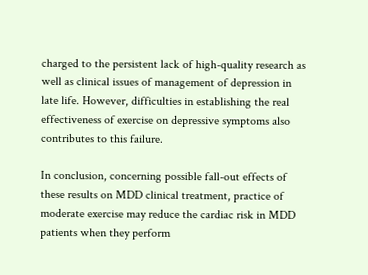charged to the persistent lack of high-quality research as well as clinical issues of management of depression in late life. However, difficulties in establishing the real effectiveness of exercise on depressive symptoms also contributes to this failure.

In conclusion, concerning possible fall-out effects of these results on MDD clinical treatment, practice of moderate exercise may reduce the cardiac risk in MDD patients when they perform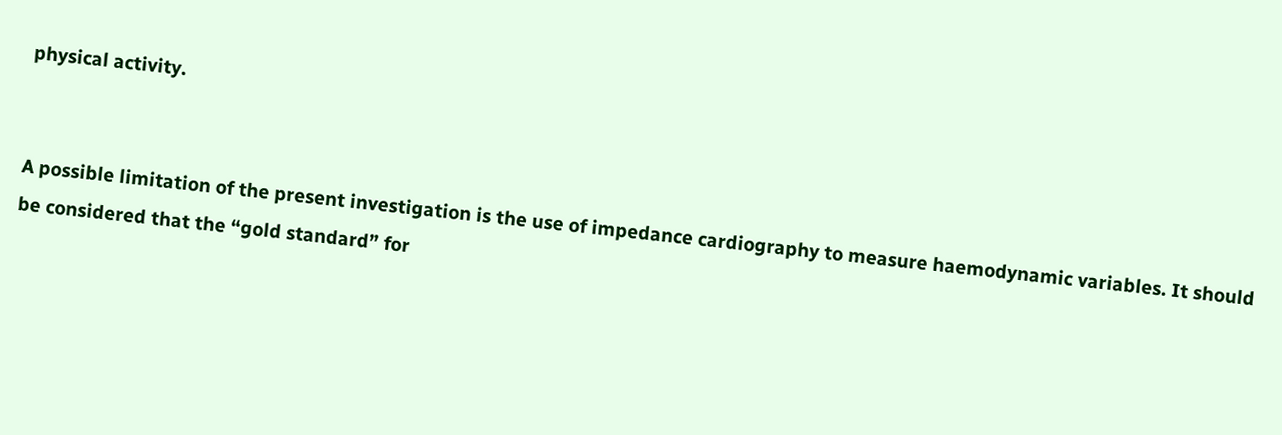physical activity.


A possible limitation of the present investigation is the use of impedance cardiography to measure haemodynamic variables. It should be considered that the “gold standard” for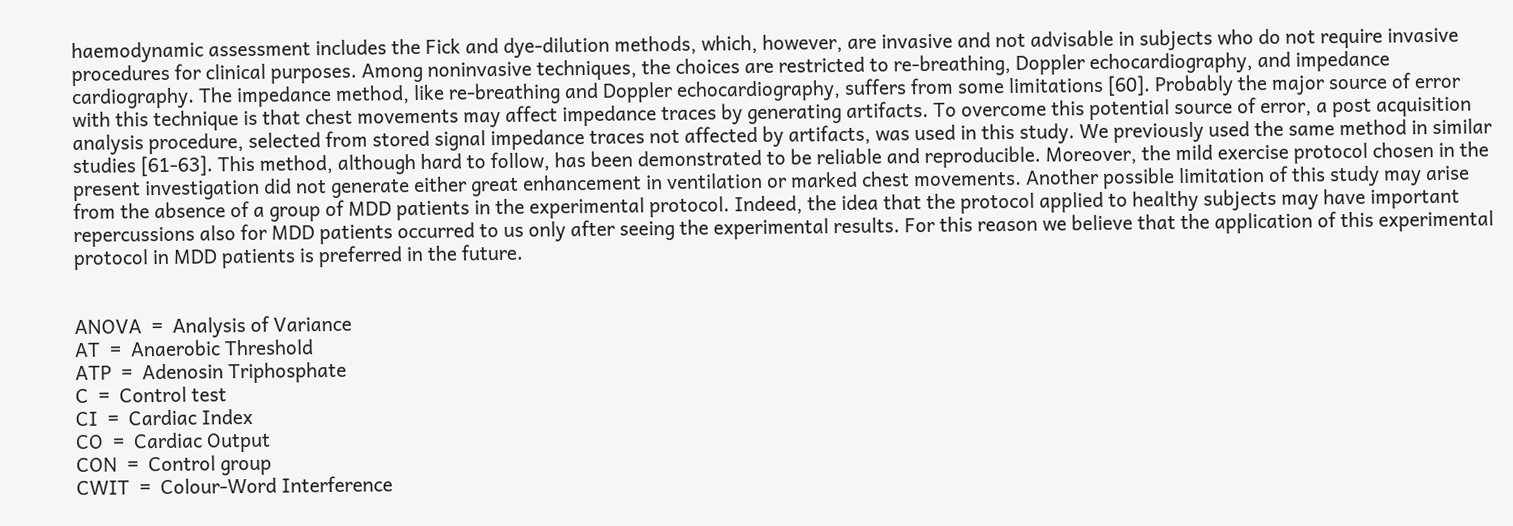haemodynamic assessment includes the Fick and dye-dilution methods, which, however, are invasive and not advisable in subjects who do not require invasive procedures for clinical purposes. Among noninvasive techniques, the choices are restricted to re-breathing, Doppler echocardiography, and impedance cardiography. The impedance method, like re-breathing and Doppler echocardiography, suffers from some limitations [60]. Probably the major source of error with this technique is that chest movements may affect impedance traces by generating artifacts. To overcome this potential source of error, a post acquisition analysis procedure, selected from stored signal impedance traces not affected by artifacts, was used in this study. We previously used the same method in similar studies [61-63]. This method, although hard to follow, has been demonstrated to be reliable and reproducible. Moreover, the mild exercise protocol chosen in the present investigation did not generate either great enhancement in ventilation or marked chest movements. Another possible limitation of this study may arise from the absence of a group of MDD patients in the experimental protocol. Indeed, the idea that the protocol applied to healthy subjects may have important repercussions also for MDD patients occurred to us only after seeing the experimental results. For this reason we believe that the application of this experimental protocol in MDD patients is preferred in the future.


ANOVA  =  Analysis of Variance
AT  =  Anaerobic Threshold
ATP  =  Adenosin Triphosphate
C  =  Control test
CI  =  Cardiac Index
CO  =  Cardiac Output
CON  =  Control group
CWIT  =  Colour-Word Interference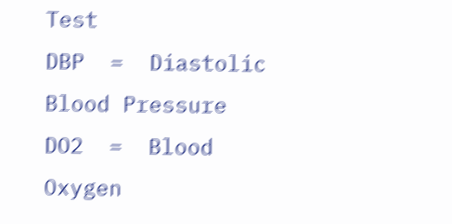Test
DBP  =  Diastolic Blood Pressure
DO2  =  Blood Oxygen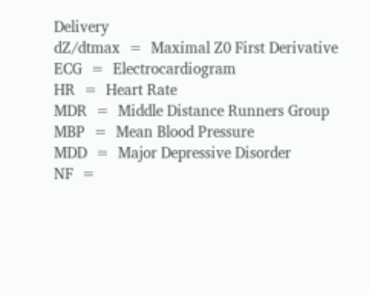Delivery
dZ/dtmax  =  Maximal Z0 First Derivative
ECG  =  Electrocardiogram
HR  =  Heart Rate
MDR  =  Middle Distance Runners Group
MBP  =  Mean Blood Pressure
MDD  =  Major Depressive Disorder
NF  =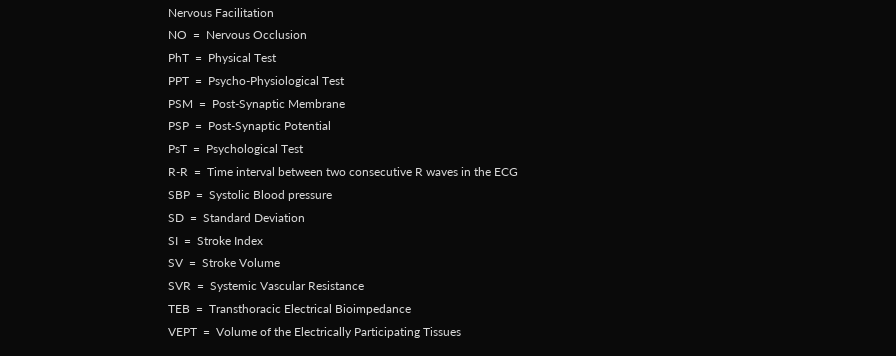Nervous Facilitation
NO  =  Nervous Occlusion
PhT  =  Physical Test
PPT  =  Psycho-Physiological Test
PSM  =  Post-Synaptic Membrane
PSP  =  Post-Synaptic Potential
PsT  =  Psychological Test
R-R  =  Time interval between two consecutive R waves in the ECG
SBP  =  Systolic Blood pressure
SD  =  Standard Deviation
SI  =  Stroke Index
SV  =  Stroke Volume
SVR  =  Systemic Vascular Resistance
TEB  =  Transthoracic Electrical Bioimpedance
VEPT  =  Volume of the Electrically Participating Tissues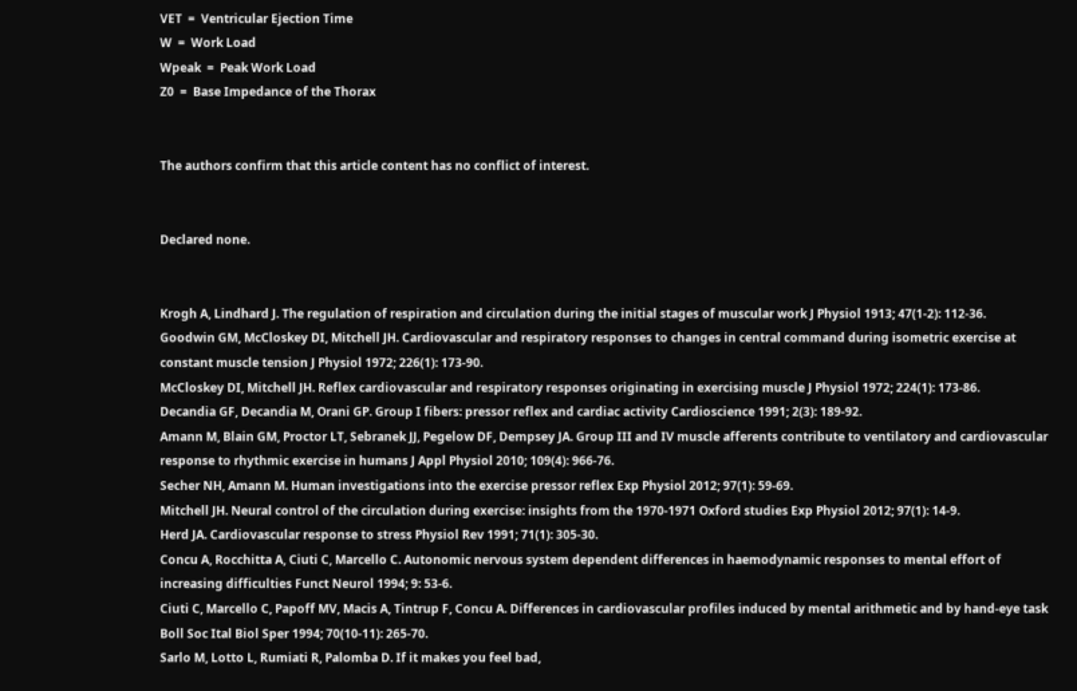VET  =  Ventricular Ejection Time
W  =  Work Load
Wpeak  =  Peak Work Load
Z0  =  Base Impedance of the Thorax


The authors confirm that this article content has no conflict of interest.


Declared none.


Krogh A, Lindhard J. The regulation of respiration and circulation during the initial stages of muscular work J Physiol 1913; 47(1-2): 112-36.
Goodwin GM, McCloskey DI, Mitchell JH. Cardiovascular and respiratory responses to changes in central command during isometric exercise at constant muscle tension J Physiol 1972; 226(1): 173-90.
McCloskey DI, Mitchell JH. Reflex cardiovascular and respiratory responses originating in exercising muscle J Physiol 1972; 224(1): 173-86.
Decandia GF, Decandia M, Orani GP. Group I fibers: pressor reflex and cardiac activity Cardioscience 1991; 2(3): 189-92.
Amann M, Blain GM, Proctor LT, Sebranek JJ, Pegelow DF, Dempsey JA. Group III and IV muscle afferents contribute to ventilatory and cardiovascular response to rhythmic exercise in humans J Appl Physiol 2010; 109(4): 966-76.
Secher NH, Amann M. Human investigations into the exercise pressor reflex Exp Physiol 2012; 97(1): 59-69.
Mitchell JH. Neural control of the circulation during exercise: insights from the 1970-1971 Oxford studies Exp Physiol 2012; 97(1): 14-9.
Herd JA. Cardiovascular response to stress Physiol Rev 1991; 71(1): 305-30.
Concu A, Rocchitta A, Ciuti C, Marcello C. Autonomic nervous system dependent differences in haemodynamic responses to mental effort of increasing difficulties Funct Neurol 1994; 9: 53-6.
Ciuti C, Marcello C, Papoff MV, Macis A, Tintrup F, Concu A. Differences in cardiovascular profiles induced by mental arithmetic and by hand-eye task Boll Soc Ital Biol Sper 1994; 70(10-11): 265-70.
Sarlo M, Lotto L, Rumiati R, Palomba D. If it makes you feel bad,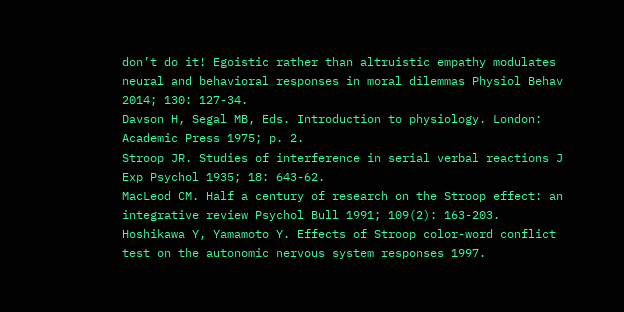don’t do it! Egoistic rather than altruistic empathy modulates neural and behavioral responses in moral dilemmas Physiol Behav 2014; 130: 127-34.
Davson H, Segal MB, Eds. Introduction to physiology. London: Academic Press 1975; p. 2.
Stroop JR. Studies of interference in serial verbal reactions J Exp Psychol 1935; 18: 643-62.
MacLeod CM. Half a century of research on the Stroop effect: an integrative review Psychol Bull 1991; 109(2): 163-203.
Hoshikawa Y, Yamamoto Y. Effects of Stroop color-word conflict test on the autonomic nervous system responses 1997.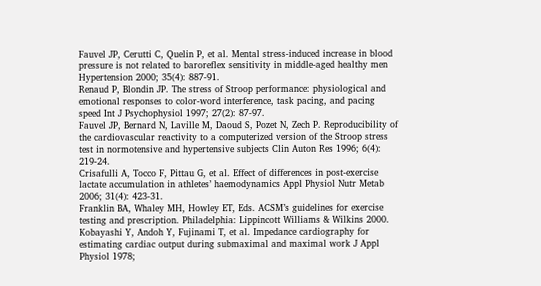Fauvel JP, Cerutti C, Quelin P, et al. Mental stress-induced increase in blood pressure is not related to baroreflex sensitivity in middle-aged healthy men Hypertension 2000; 35(4): 887-91.
Renaud P, Blondin JP. The stress of Stroop performance: physiological and emotional responses to color-word interference, task pacing, and pacing speed Int J Psychophysiol 1997; 27(2): 87-97.
Fauvel JP, Bernard N, Laville M, Daoud S, Pozet N, Zech P. Reproducibility of the cardiovascular reactivity to a computerized version of the Stroop stress test in normotensive and hypertensive subjects Clin Auton Res 1996; 6(4): 219-24.
Crisafulli A, Tocco F, Pittau G, et al. Effect of differences in post-exercise lactate accumulation in athletes’ haemodynamics Appl Physiol Nutr Metab 2006; 31(4): 423-31.
Franklin BA, Whaley MH, Howley ET, Eds. ACSM’s guidelines for exercise testing and prescription. Philadelphia: Lippincott Williams & Wilkins 2000.
Kobayashi Y, Andoh Y, Fujinami T, et al. Impedance cardiography for estimating cardiac output during submaximal and maximal work J Appl Physiol 1978;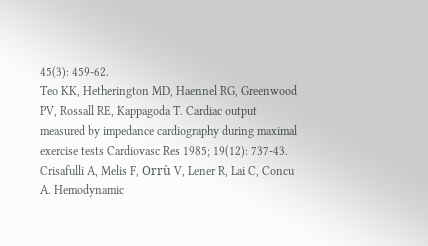45(3): 459-62.
Teo KK, Hetherington MD, Haennel RG, Greenwood PV, Rossall RE, Kappagoda T. Cardiac output measured by impedance cardiography during maximal exercise tests Cardiovasc Res 1985; 19(12): 737-43.
Crisafulli A, Melis F, Orrù V, Lener R, Lai C, Concu A. Hemodynamic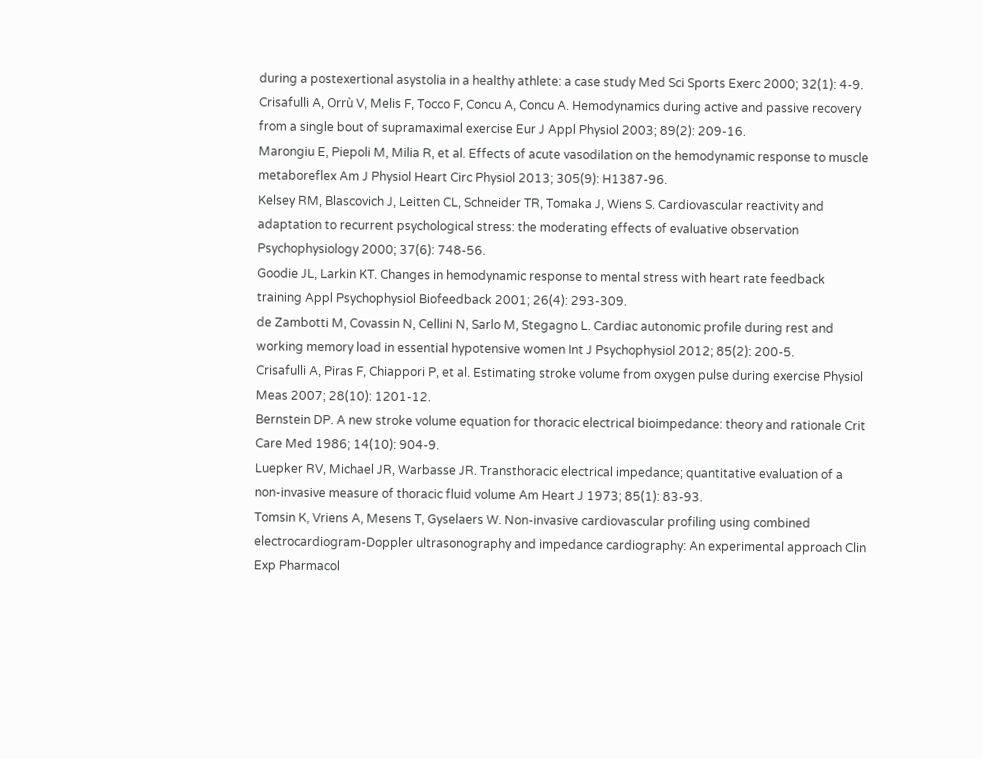during a postexertional asystolia in a healthy athlete: a case study Med Sci Sports Exerc 2000; 32(1): 4-9.
Crisafulli A, Orrù V, Melis F, Tocco F, Concu A, Concu A. Hemodynamics during active and passive recovery from a single bout of supramaximal exercise Eur J Appl Physiol 2003; 89(2): 209-16.
Marongiu E, Piepoli M, Milia R, et al. Effects of acute vasodilation on the hemodynamic response to muscle metaboreflex Am J Physiol Heart Circ Physiol 2013; 305(9): H1387-96.
Kelsey RM, Blascovich J, Leitten CL, Schneider TR, Tomaka J, Wiens S. Cardiovascular reactivity and adaptation to recurrent psychological stress: the moderating effects of evaluative observation Psychophysiology 2000; 37(6): 748-56.
Goodie JL, Larkin KT. Changes in hemodynamic response to mental stress with heart rate feedback training Appl Psychophysiol Biofeedback 2001; 26(4): 293-309.
de Zambotti M, Covassin N, Cellini N, Sarlo M, Stegagno L. Cardiac autonomic profile during rest and working memory load in essential hypotensive women Int J Psychophysiol 2012; 85(2): 200-5.
Crisafulli A, Piras F, Chiappori P, et al. Estimating stroke volume from oxygen pulse during exercise Physiol Meas 2007; 28(10): 1201-12.
Bernstein DP. A new stroke volume equation for thoracic electrical bioimpedance: theory and rationale Crit Care Med 1986; 14(10): 904-9.
Luepker RV, Michael JR, Warbasse JR. Transthoracic electrical impedance; quantitative evaluation of a non-invasive measure of thoracic fluid volume Am Heart J 1973; 85(1): 83-93.
Tomsin K, Vriens A, Mesens T, Gyselaers W. Non-invasive cardiovascular profiling using combined electrocardiogram-Doppler ultrasonography and impedance cardiography: An experimental approach Clin Exp Pharmacol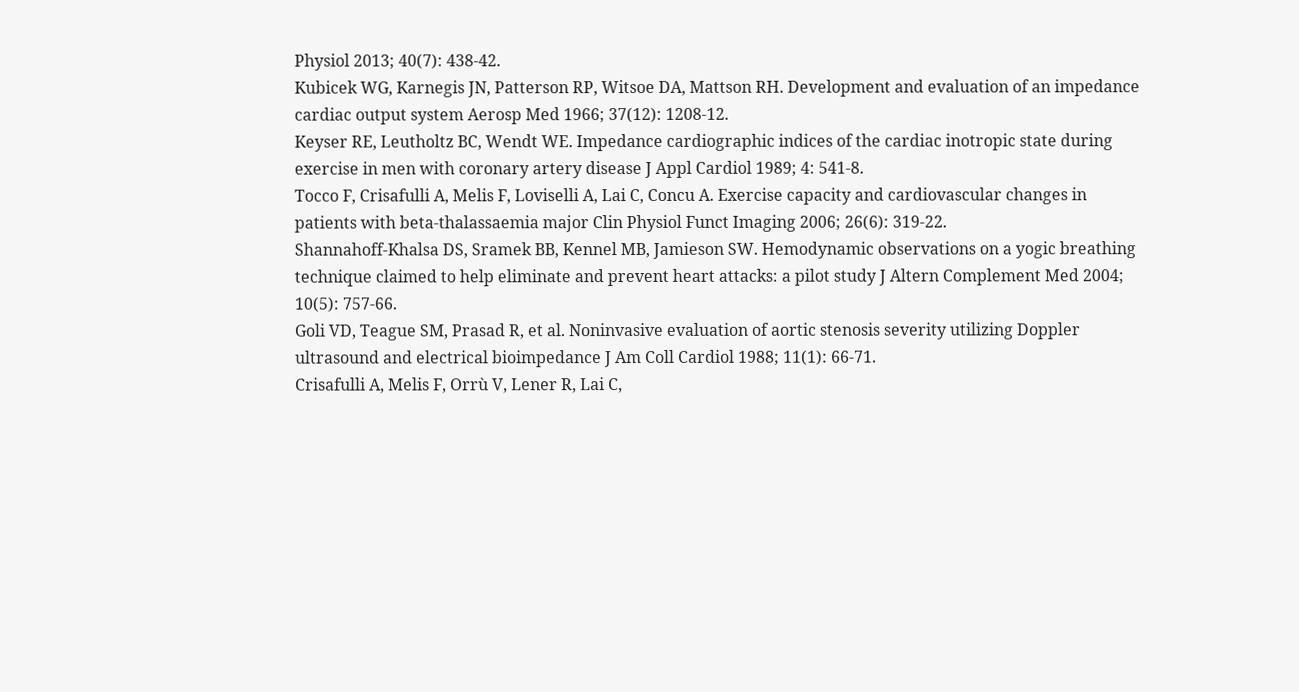Physiol 2013; 40(7): 438-42.
Kubicek WG, Karnegis JN, Patterson RP, Witsoe DA, Mattson RH. Development and evaluation of an impedance cardiac output system Aerosp Med 1966; 37(12): 1208-12.
Keyser RE, Leutholtz BC, Wendt WE. Impedance cardiographic indices of the cardiac inotropic state during exercise in men with coronary artery disease J Appl Cardiol 1989; 4: 541-8.
Tocco F, Crisafulli A, Melis F, Loviselli A, Lai C, Concu A. Exercise capacity and cardiovascular changes in patients with beta-thalassaemia major Clin Physiol Funct Imaging 2006; 26(6): 319-22.
Shannahoff-Khalsa DS, Sramek BB, Kennel MB, Jamieson SW. Hemodynamic observations on a yogic breathing technique claimed to help eliminate and prevent heart attacks: a pilot study J Altern Complement Med 2004; 10(5): 757-66.
Goli VD, Teague SM, Prasad R, et al. Noninvasive evaluation of aortic stenosis severity utilizing Doppler ultrasound and electrical bioimpedance J Am Coll Cardiol 1988; 11(1): 66-71.
Crisafulli A, Melis F, Orrù V, Lener R, Lai C,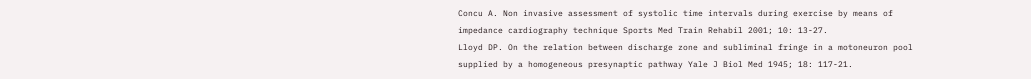Concu A. Non invasive assessment of systolic time intervals during exercise by means of impedance cardiography technique Sports Med Train Rehabil 2001; 10: 13-27.
Lloyd DP. On the relation between discharge zone and subliminal fringe in a motoneuron pool supplied by a homogeneous presynaptic pathway Yale J Biol Med 1945; 18: 117-21.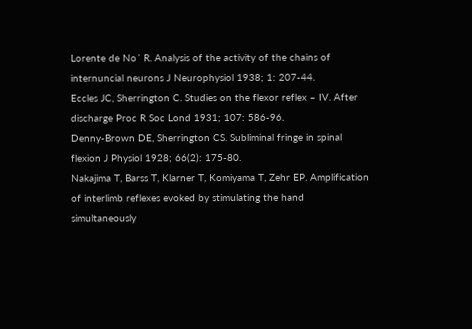Lorente de No´ R. Analysis of the activity of the chains of internuncial neurons J Neurophysiol 1938; 1: 207-44.
Eccles JC, Sherrington C. Studies on the flexor reflex – IV. After discharge Proc R Soc Lond 1931; 107: 586-96.
Denny-Brown DE, Sherrington CS. Subliminal fringe in spinal flexion J Physiol 1928; 66(2): 175-80.
Nakajima T, Barss T, Klarner T, Komiyama T, Zehr EP. Amplification of interlimb reflexes evoked by stimulating the hand simultaneously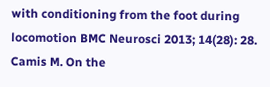with conditioning from the foot during locomotion BMC Neurosci 2013; 14(28): 28.
Camis M. On the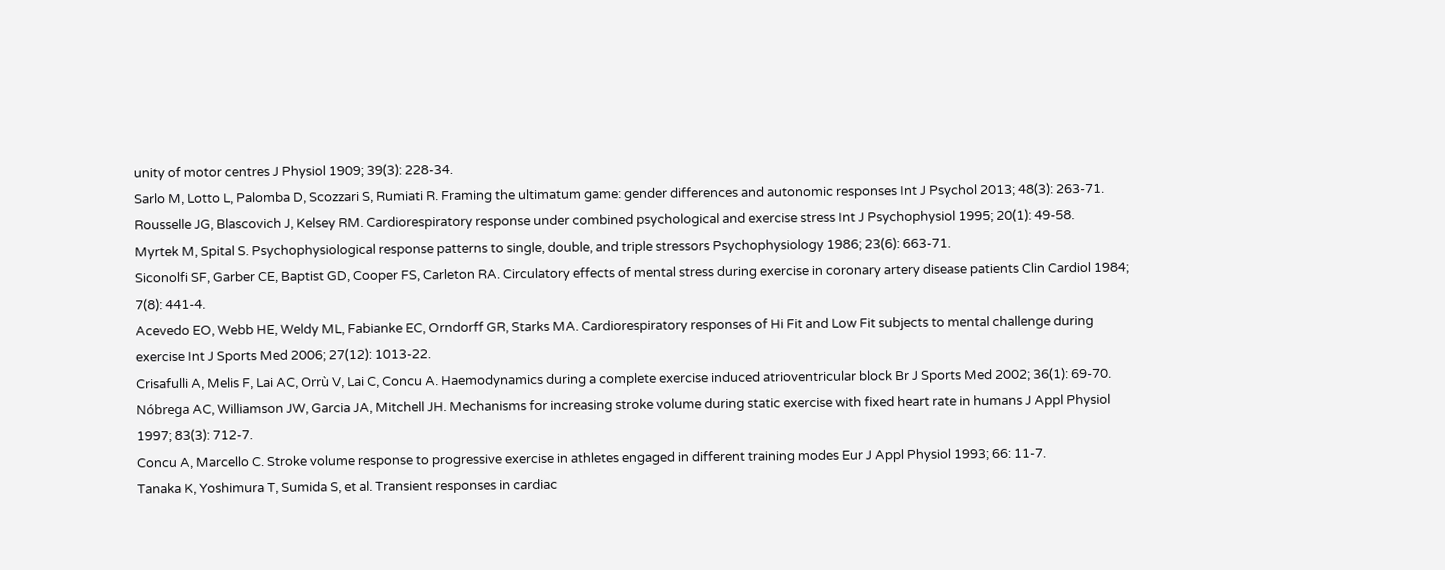unity of motor centres J Physiol 1909; 39(3): 228-34.
Sarlo M, Lotto L, Palomba D, Scozzari S, Rumiati R. Framing the ultimatum game: gender differences and autonomic responses Int J Psychol 2013; 48(3): 263-71.
Rousselle JG, Blascovich J, Kelsey RM. Cardiorespiratory response under combined psychological and exercise stress Int J Psychophysiol 1995; 20(1): 49-58.
Myrtek M, Spital S. Psychophysiological response patterns to single, double, and triple stressors Psychophysiology 1986; 23(6): 663-71.
Siconolfi SF, Garber CE, Baptist GD, Cooper FS, Carleton RA. Circulatory effects of mental stress during exercise in coronary artery disease patients Clin Cardiol 1984; 7(8): 441-4.
Acevedo EO, Webb HE, Weldy ML, Fabianke EC, Orndorff GR, Starks MA. Cardiorespiratory responses of Hi Fit and Low Fit subjects to mental challenge during exercise Int J Sports Med 2006; 27(12): 1013-22.
Crisafulli A, Melis F, Lai AC, Orrù V, Lai C, Concu A. Haemodynamics during a complete exercise induced atrioventricular block Br J Sports Med 2002; 36(1): 69-70.
Nóbrega AC, Williamson JW, Garcia JA, Mitchell JH. Mechanisms for increasing stroke volume during static exercise with fixed heart rate in humans J Appl Physiol 1997; 83(3): 712-7.
Concu A, Marcello C. Stroke volume response to progressive exercise in athletes engaged in different training modes Eur J Appl Physiol 1993; 66: 11-7.
Tanaka K, Yoshimura T, Sumida S, et al. Transient responses in cardiac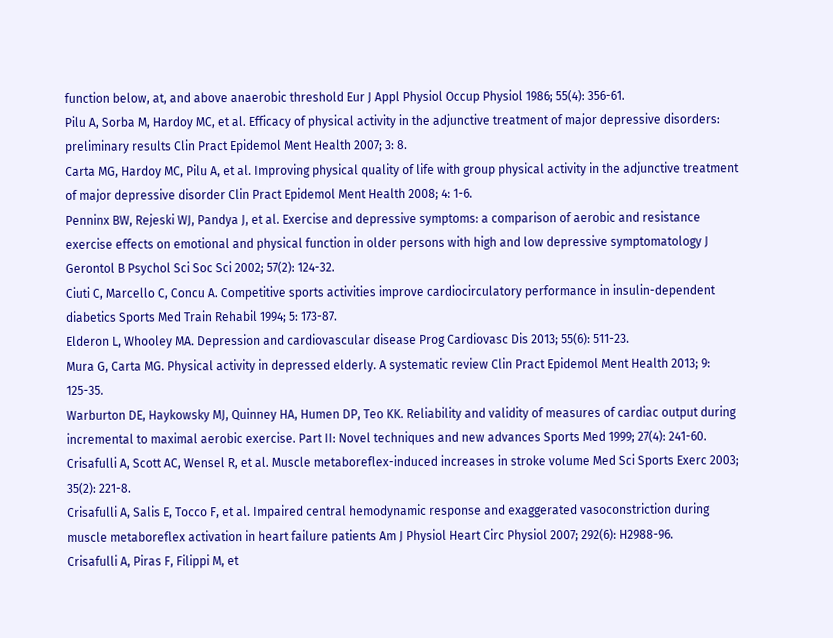function below, at, and above anaerobic threshold Eur J Appl Physiol Occup Physiol 1986; 55(4): 356-61.
Pilu A, Sorba M, Hardoy MC, et al. Efficacy of physical activity in the adjunctive treatment of major depressive disorders: preliminary results Clin Pract Epidemol Ment Health 2007; 3: 8.
Carta MG, Hardoy MC, Pilu A, et al. Improving physical quality of life with group physical activity in the adjunctive treatment of major depressive disorder Clin Pract Epidemol Ment Health 2008; 4: 1-6.
Penninx BW, Rejeski WJ, Pandya J, et al. Exercise and depressive symptoms: a comparison of aerobic and resistance exercise effects on emotional and physical function in older persons with high and low depressive symptomatology J Gerontol B Psychol Sci Soc Sci 2002; 57(2): 124-32.
Ciuti C, Marcello C, Concu A. Competitive sports activities improve cardiocirculatory performance in insulin-dependent diabetics Sports Med Train Rehabil 1994; 5: 173-87.
Elderon L, Whooley MA. Depression and cardiovascular disease Prog Cardiovasc Dis 2013; 55(6): 511-23.
Mura G, Carta MG. Physical activity in depressed elderly. A systematic review Clin Pract Epidemol Ment Health 2013; 9: 125-35.
Warburton DE, Haykowsky MJ, Quinney HA, Humen DP, Teo KK. Reliability and validity of measures of cardiac output during incremental to maximal aerobic exercise. Part II: Novel techniques and new advances Sports Med 1999; 27(4): 241-60.
Crisafulli A, Scott AC, Wensel R, et al. Muscle metaboreflex-induced increases in stroke volume Med Sci Sports Exerc 2003; 35(2): 221-8.
Crisafulli A, Salis E, Tocco F, et al. Impaired central hemodynamic response and exaggerated vasoconstriction during muscle metaboreflex activation in heart failure patients Am J Physiol Heart Circ Physiol 2007; 292(6): H2988-96.
Crisafulli A, Piras F, Filippi M, et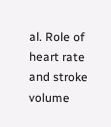al. Role of heart rate and stroke volume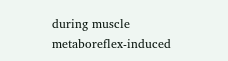during muscle metaboreflex-induced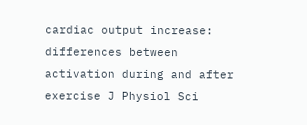cardiac output increase: differences between activation during and after exercise J Physiol Sci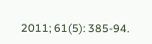2011; 61(5): 385-94.